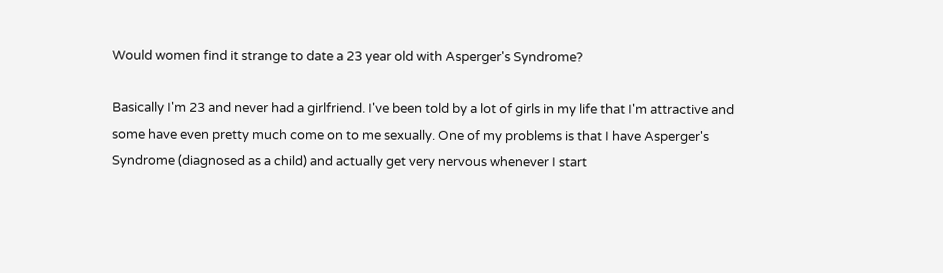Would women find it strange to date a 23 year old with Asperger's Syndrome?

Basically I'm 23 and never had a girlfriend. I've been told by a lot of girls in my life that I'm attractive and some have even pretty much come on to me sexually. One of my problems is that I have Asperger's Syndrome (diagnosed as a child) and actually get very nervous whenever I start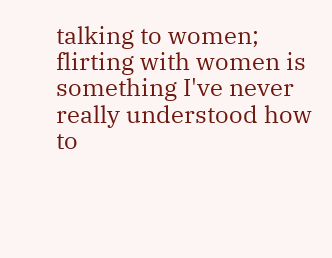talking to women; flirting with women is something I've never really understood how to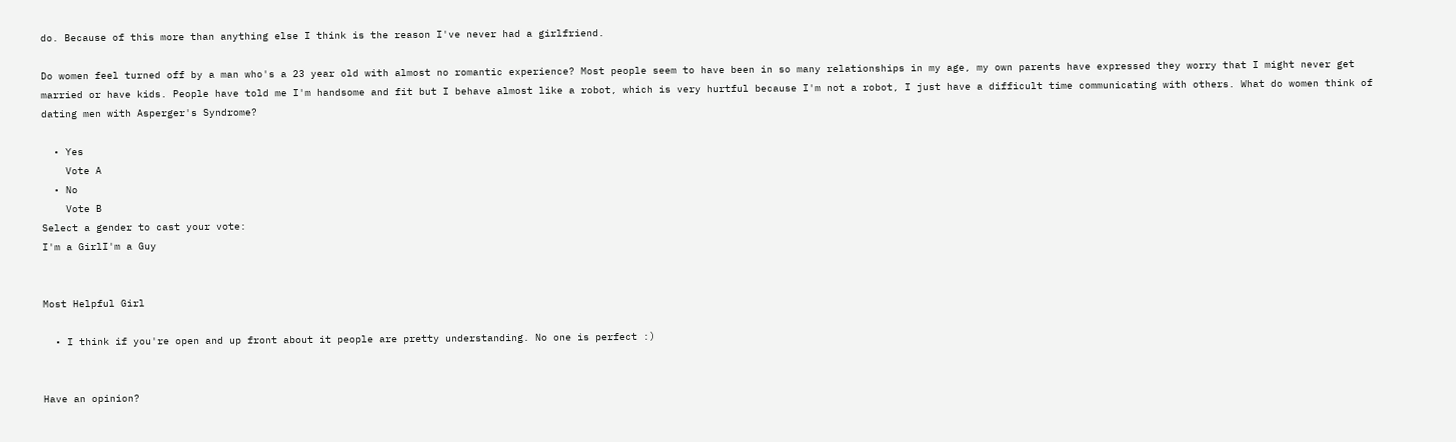do. Because of this more than anything else I think is the reason I've never had a girlfriend.

Do women feel turned off by a man who's a 23 year old with almost no romantic experience? Most people seem to have been in so many relationships in my age, my own parents have expressed they worry that I might never get married or have kids. People have told me I'm handsome and fit but I behave almost like a robot, which is very hurtful because I'm not a robot, I just have a difficult time communicating with others. What do women think of dating men with Asperger's Syndrome?

  • Yes
    Vote A
  • No
    Vote B
Select a gender to cast your vote:
I'm a GirlI'm a Guy


Most Helpful Girl

  • I think if you're open and up front about it people are pretty understanding. No one is perfect :)


Have an opinion?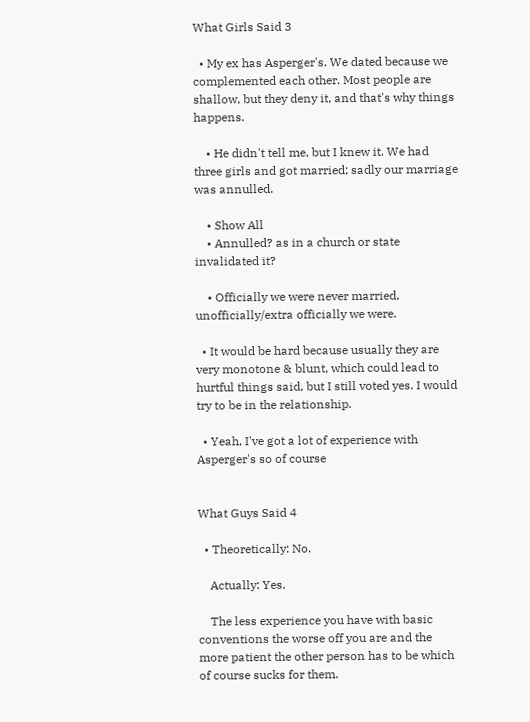What Girls Said 3

  • My ex has Asperger's. We dated because we complemented each other. Most people are shallow, but they deny it, and that's why things happens.

    • He didn't tell me, but I knew it. We had three girls and got married; sadly our marriage was annulled.

    • Show All
    • Annulled? as in a church or state invalidated it?

    • Officially we were never married, unofficially/extra officially we were.

  • It would be hard because usually they are very monotone & blunt, which could lead to hurtful things said, but I still voted yes. I would try to be in the relationship.

  • Yeah, I've got a lot of experience with Asperger's so of course


What Guys Said 4

  • Theoretically: No.

    Actually: Yes.

    The less experience you have with basic conventions the worse off you are and the more patient the other person has to be which of course sucks for them.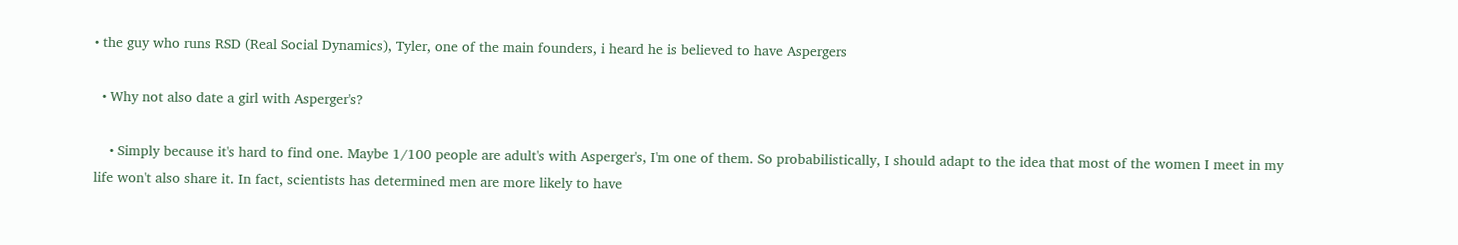• the guy who runs RSD (Real Social Dynamics), Tyler, one of the main founders, i heard he is believed to have Aspergers

  • Why not also date a girl with Asperger's?

    • Simply because it's hard to find one. Maybe 1/100 people are adult's with Asperger's, I'm one of them. So probabilistically, I should adapt to the idea that most of the women I meet in my life won't also share it. In fact, scientists has determined men are more likely to have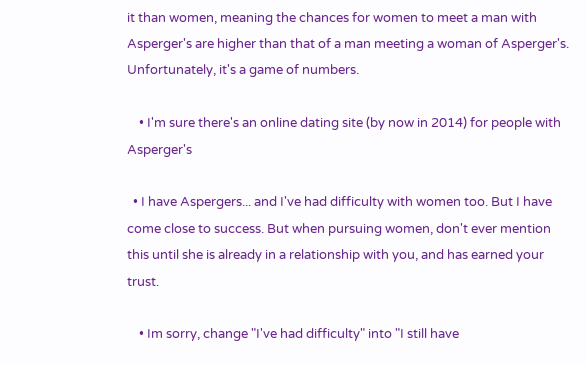it than women, meaning the chances for women to meet a man with Asperger's are higher than that of a man meeting a woman of Asperger's. Unfortunately, it's a game of numbers.

    • I'm sure there's an online dating site (by now in 2014) for people with Asperger's

  • I have Aspergers... and I've had difficulty with women too. But I have come close to success. But when pursuing women, don't ever mention this until she is already in a relationship with you, and has earned your trust.

    • Im sorry, change "I've had difficulty" into "I still have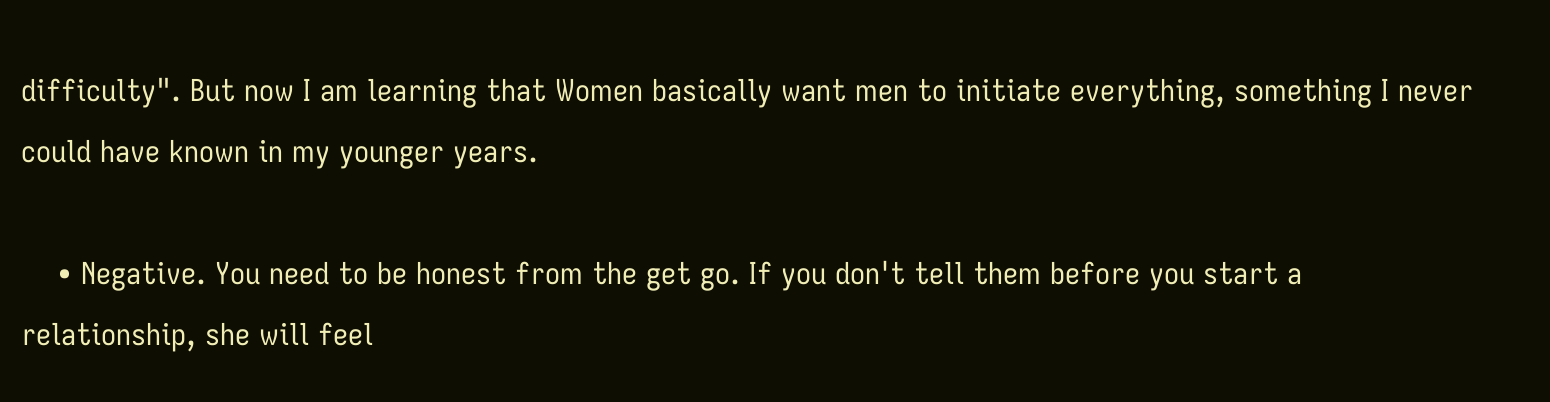difficulty". But now I am learning that Women basically want men to initiate everything, something I never could have known in my younger years.

    • Negative. You need to be honest from the get go. If you don't tell them before you start a relationship, she will feel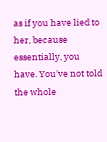as if you have lied to her, because essentially, you have. You've not told the whole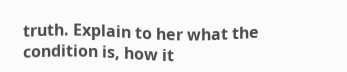truth. Explain to her what the condition is, how it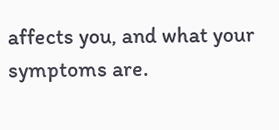affects you, and what your symptoms are.